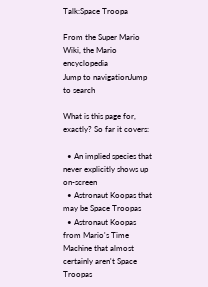Talk:Space Troopa

From the Super Mario Wiki, the Mario encyclopedia
Jump to navigationJump to search

What is this page for, exactly? So far it covers:

  • An implied species that never explicitly shows up on-screen
  • Astronaut Koopas that may be Space Troopas
  • Astronaut Koopas from Mario's Time Machine that almost certainly aren't Space Troopas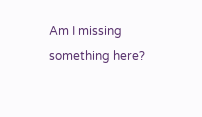Am I missing something here?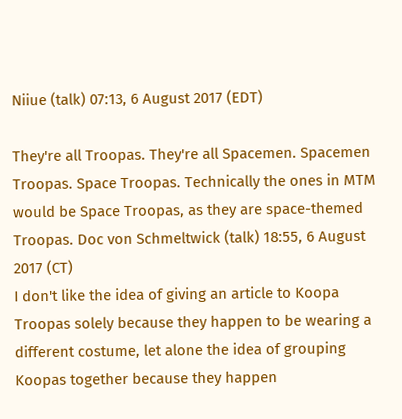Niiue (talk) 07:13, 6 August 2017 (EDT)

They're all Troopas. They're all Spacemen. Spacemen Troopas. Space Troopas. Technically the ones in MTM would be Space Troopas, as they are space-themed Troopas. Doc von Schmeltwick (talk) 18:55, 6 August 2017 (CT)
I don't like the idea of giving an article to Koopa Troopas solely because they happen to be wearing a different costume, let alone the idea of grouping Koopas together because they happen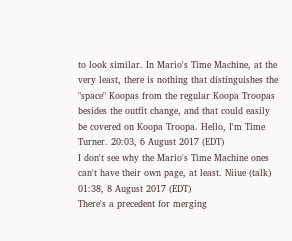to look similar. In Mario's Time Machine, at the very least, there is nothing that distinguishes the "space" Koopas from the regular Koopa Troopas besides the outfit change, and that could easily be covered on Koopa Troopa. Hello, I'm Time Turner. 20:03, 6 August 2017 (EDT)
I don't see why the Mario's Time Machine ones can't have their own page, at least. Niiue (talk) 01:38, 8 August 2017 (EDT)
There's a precedent for merging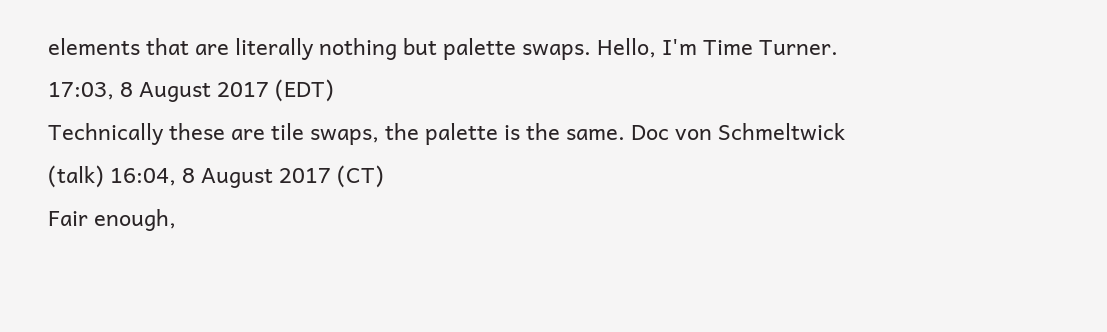elements that are literally nothing but palette swaps. Hello, I'm Time Turner. 17:03, 8 August 2017 (EDT)
Technically these are tile swaps, the palette is the same. Doc von Schmeltwick (talk) 16:04, 8 August 2017 (CT)
Fair enough,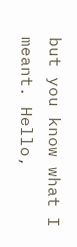but you know what I meant. Hello,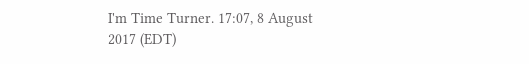I'm Time Turner. 17:07, 8 August 2017 (EDT)